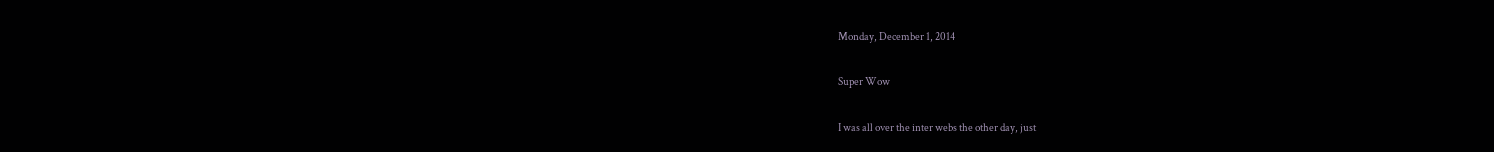Monday, December 1, 2014

Super Wow

I was all over the inter webs the other day, just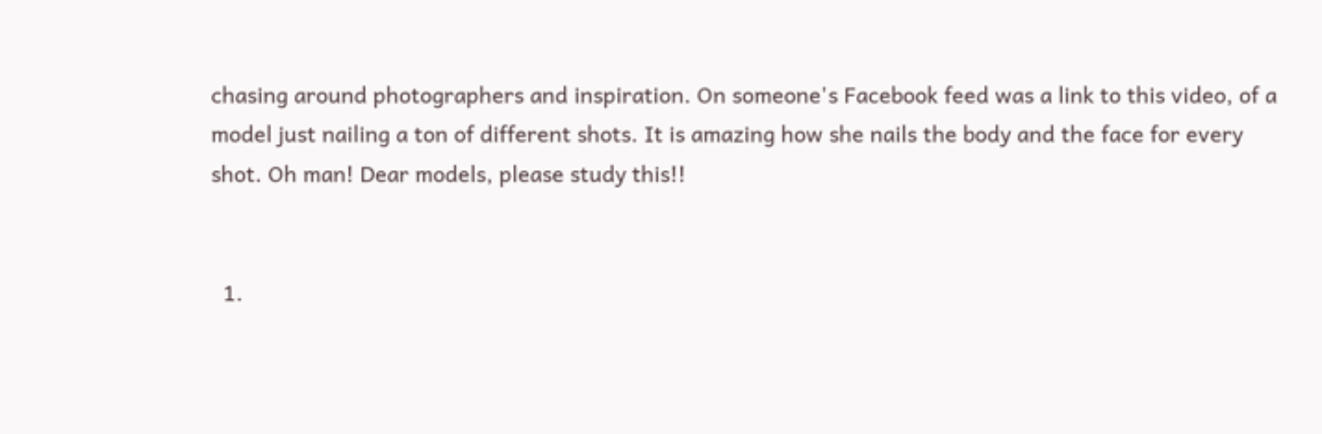chasing around photographers and inspiration. On someone's Facebook feed was a link to this video, of a model just nailing a ton of different shots. It is amazing how she nails the body and the face for every shot. Oh man! Dear models, please study this!!


  1.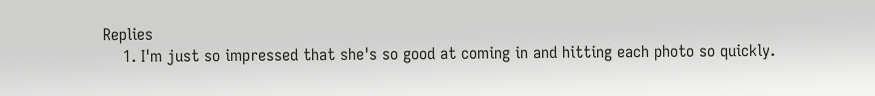Replies
    1. I'm just so impressed that she's so good at coming in and hitting each photo so quickly.